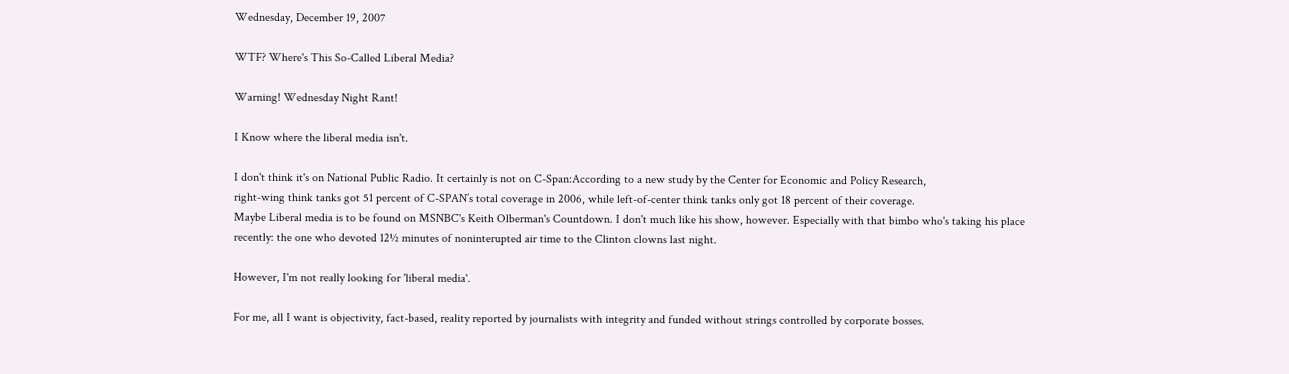Wednesday, December 19, 2007

WTF? Where's This So-Called Liberal Media?

Warning! Wednesday Night Rant!

I Know where the liberal media isn't.

I don't think it's on National Public Radio. It certainly is not on C-Span:According to a new study by the Center for Economic and Policy Research,
right-wing think tanks got 51 percent of C-SPAN’s total coverage in 2006, while left-of-center think tanks only got 18 percent of their coverage.
Maybe Liberal media is to be found on MSNBC's Keith Olberman's Countdown. I don't much like his show, however. Especially with that bimbo who's taking his place recently: the one who devoted 12½ minutes of noninterupted air time to the Clinton clowns last night.

However, I'm not really looking for 'liberal media'.

For me, all I want is objectivity, fact-based, reality reported by journalists with integrity and funded without strings controlled by corporate bosses.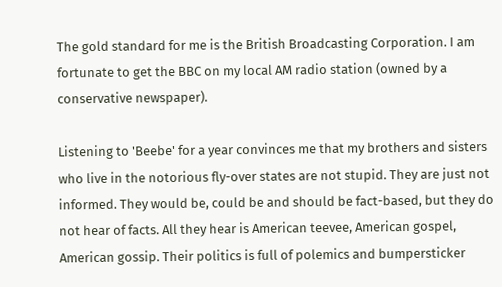The gold standard for me is the British Broadcasting Corporation. I am fortunate to get the BBC on my local AM radio station (owned by a conservative newspaper).

Listening to 'Beebe' for a year convinces me that my brothers and sisters who live in the notorious fly-over states are not stupid. They are just not informed. They would be, could be and should be fact-based, but they do not hear of facts. All they hear is American teevee, American gospel, American gossip. Their politics is full of polemics and bumpersticker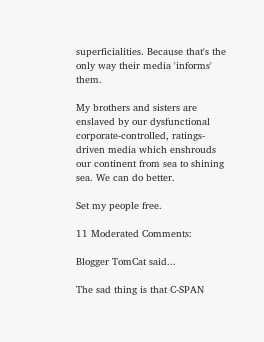superficialities. Because that's the only way their media 'informs' them.

My brothers and sisters are enslaved by our dysfunctional corporate-controlled, ratings-driven media which enshrouds our continent from sea to shining sea. We can do better.

Set my people free.

11 Moderated Comments:

Blogger TomCat said...

The sad thing is that C-SPAN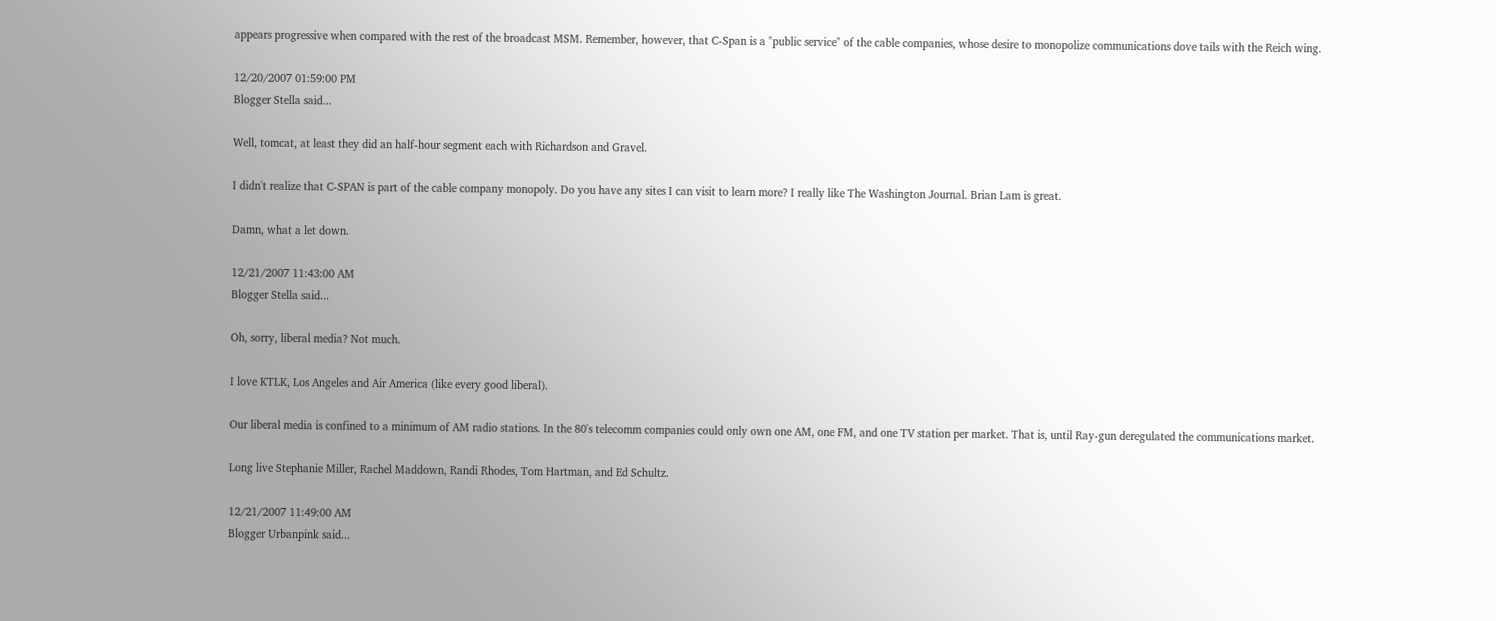appears progressive when compared with the rest of the broadcast MSM. Remember, however, that C-Span is a "public service" of the cable companies, whose desire to monopolize communications dove tails with the Reich wing.

12/20/2007 01:59:00 PM
Blogger Stella said...

Well, tomcat, at least they did an half-hour segment each with Richardson and Gravel.

I didn't realize that C-SPAN is part of the cable company monopoly. Do you have any sites I can visit to learn more? I really like The Washington Journal. Brian Lam is great.

Damn, what a let down.

12/21/2007 11:43:00 AM
Blogger Stella said...

Oh, sorry, liberal media? Not much.

I love KTLK, Los Angeles and Air America (like every good liberal).

Our liberal media is confined to a minimum of AM radio stations. In the 80's telecomm companies could only own one AM, one FM, and one TV station per market. That is, until Ray-gun deregulated the communications market.

Long live Stephanie Miller, Rachel Maddown, Randi Rhodes, Tom Hartman, and Ed Schultz.

12/21/2007 11:49:00 AM
Blogger Urbanpink said...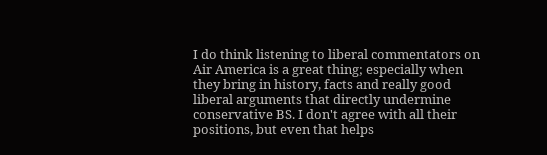I do think listening to liberal commentators on Air America is a great thing; especially when they bring in history, facts and really good liberal arguments that directly undermine conservative BS. I don't agree with all their positions, but even that helps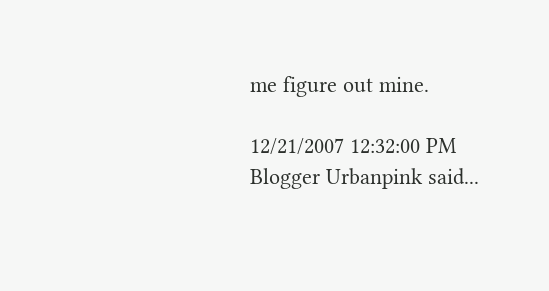me figure out mine.

12/21/2007 12:32:00 PM
Blogger Urbanpink said...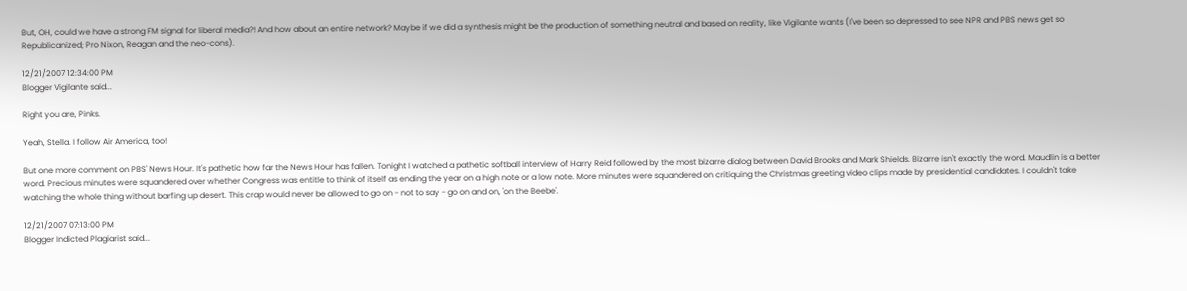But, OH, could we have a strong FM signal for liberal media?! And how about an entire network? Maybe if we did a synthesis might be the production of something neutral and based on reality, like Vigilante wants (I've been so depressed to see NPR and PBS news get so Republicanized; Pro Nixon, Reagan and the neo-cons).

12/21/2007 12:34:00 PM
Blogger Vigilante said...

Right you are, Pinks.

Yeah, Stella. I follow Air America, too!

But one more comment on PBS' News Hour. It's pathetic how far the News Hour has fallen. Tonight I watched a pathetic softball interview of Harry Reid followed by the most bizarre dialog between David Brooks and Mark Shields. Bizarre isn't exactly the word. Maudlin is a better word. Precious minutes were squandered over whether Congress was entitle to think of itself as ending the year on a high note or a low note. More minutes were squandered on critiquing the Christmas greeting video clips made by presidential candidates. I couldn't take watching the whole thing without barfing up desert. This crap would never be allowed to go on - not to say - go on and on, 'on the Beebe'.

12/21/2007 07:13:00 PM
Blogger Indicted Plagiarist said...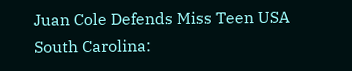Juan Cole Defends Miss Teen USA South Carolina: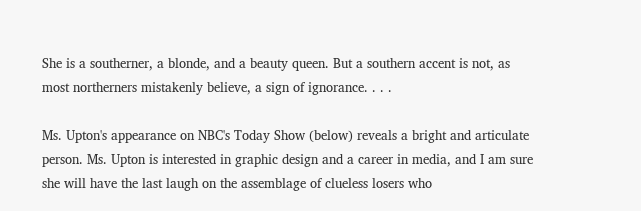She is a southerner, a blonde, and a beauty queen. But a southern accent is not, as most northerners mistakenly believe, a sign of ignorance. . . .

Ms. Upton's appearance on NBC's Today Show (below) reveals a bright and articulate person. Ms. Upton is interested in graphic design and a career in media, and I am sure she will have the last laugh on the assemblage of clueless losers who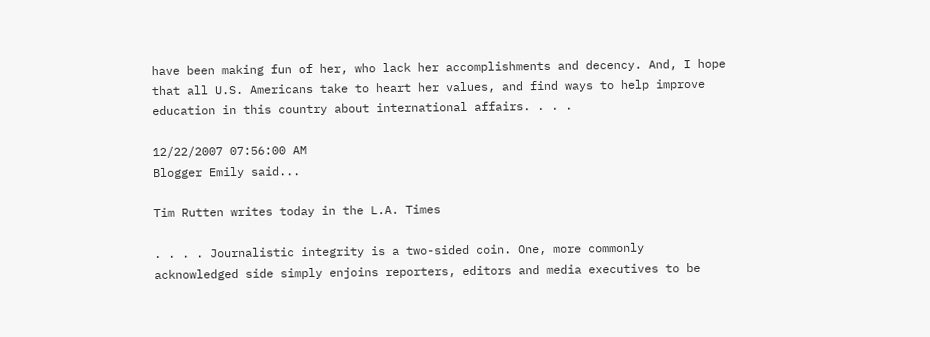have been making fun of her, who lack her accomplishments and decency. And, I hope that all U.S. Americans take to heart her values, and find ways to help improve education in this country about international affairs. . . .

12/22/2007 07:56:00 AM
Blogger Emily said...

Tim Rutten writes today in the L.A. Times

. . . . Journalistic integrity is a two-sided coin. One, more commonly acknowledged side simply enjoins reporters, editors and media executives to be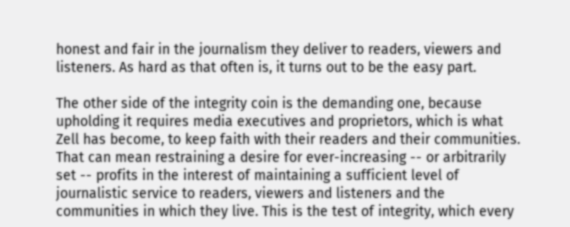honest and fair in the journalism they deliver to readers, viewers and listeners. As hard as that often is, it turns out to be the easy part.

The other side of the integrity coin is the demanding one, because upholding it requires media executives and proprietors, which is what Zell has become, to keep faith with their readers and their communities. That can mean restraining a desire for ever-increasing -- or arbitrarily set -- profits in the interest of maintaining a sufficient level of journalistic service to readers, viewers and listeners and the communities in which they live. This is the test of integrity, which every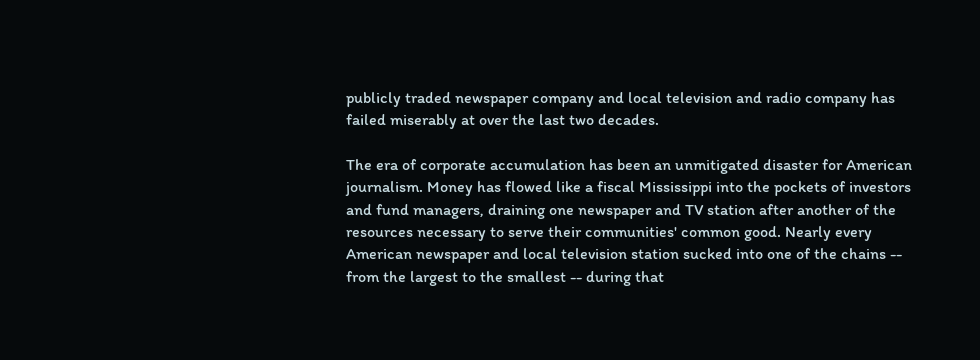publicly traded newspaper company and local television and radio company has failed miserably at over the last two decades.

The era of corporate accumulation has been an unmitigated disaster for American journalism. Money has flowed like a fiscal Mississippi into the pockets of investors and fund managers, draining one newspaper and TV station after another of the resources necessary to serve their communities' common good. Nearly every American newspaper and local television station sucked into one of the chains -- from the largest to the smallest -- during that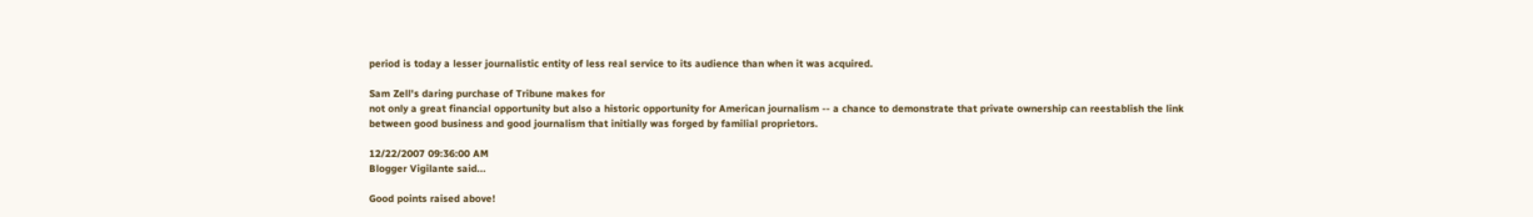period is today a lesser journalistic entity of less real service to its audience than when it was acquired.

Sam Zell's daring purchase of Tribune makes for
not only a great financial opportunity but also a historic opportunity for American journalism -- a chance to demonstrate that private ownership can reestablish the link between good business and good journalism that initially was forged by familial proprietors.

12/22/2007 09:36:00 AM
Blogger Vigilante said...

Good points raised above!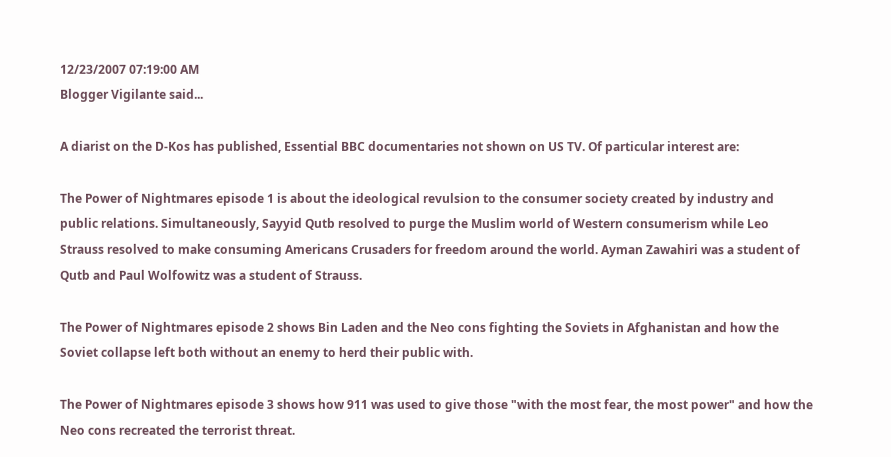12/23/2007 07:19:00 AM
Blogger Vigilante said...

A diarist on the D-Kos has published, Essential BBC documentaries not shown on US TV. Of particular interest are:

The Power of Nightmares episode 1 is about the ideological revulsion to the consumer society created by industry and public relations. Simultaneously, Sayyid Qutb resolved to purge the Muslim world of Western consumerism while Leo Strauss resolved to make consuming Americans Crusaders for freedom around the world. Ayman Zawahiri was a student of Qutb and Paul Wolfowitz was a student of Strauss.

The Power of Nightmares episode 2 shows Bin Laden and the Neo cons fighting the Soviets in Afghanistan and how the Soviet collapse left both without an enemy to herd their public with.

The Power of Nightmares episode 3 shows how 911 was used to give those "with the most fear, the most power" and how the Neo cons recreated the terrorist threat.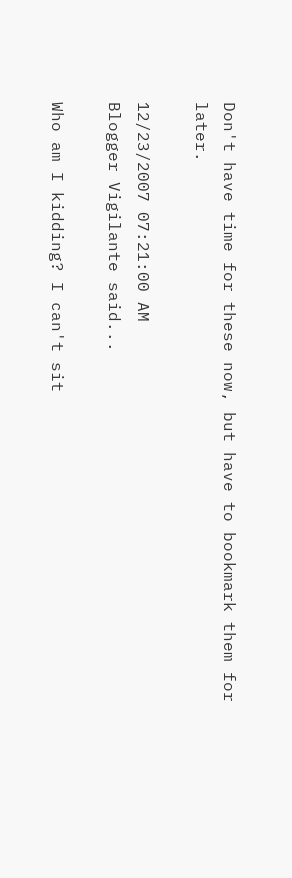Don't have time for these now, but have to bookmark them for later.

12/23/2007 07:21:00 AM
Blogger Vigilante said...

Who am I kidding? I can't sit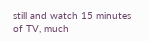still and watch 15 minutes of TV, much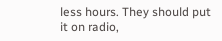less hours. They should put it on radio,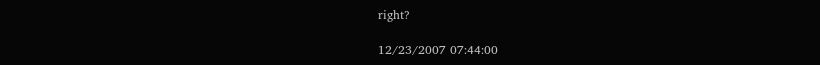right?

12/23/2007 07:44:00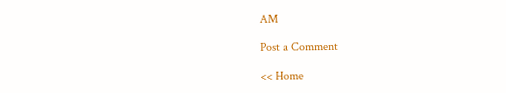AM

Post a Comment

<< Home